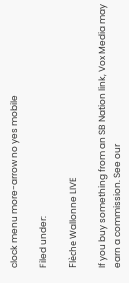clock menu more-arrow no yes mobile

Filed under:

Flèche Wallonne LIVE

If you buy something from an SB Nation link, Vox Media may earn a commission. See our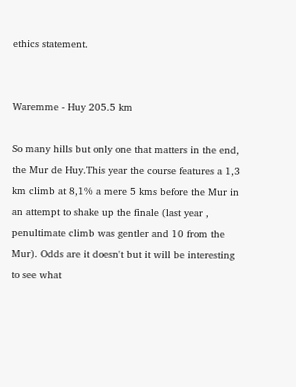ethics statement.


Waremme - Huy 205.5 km

So many hills but only one that matters in the end, the Mur de Huy.This year the course features a 1,3 km climb at 8,1% a mere 5 kms before the Mur in an attempt to shake up the finale (last year , penultimate climb was gentler and 10 from the Mur). Odds are it doesn't but it will be interesting to see what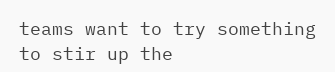teams want to try something to stir up the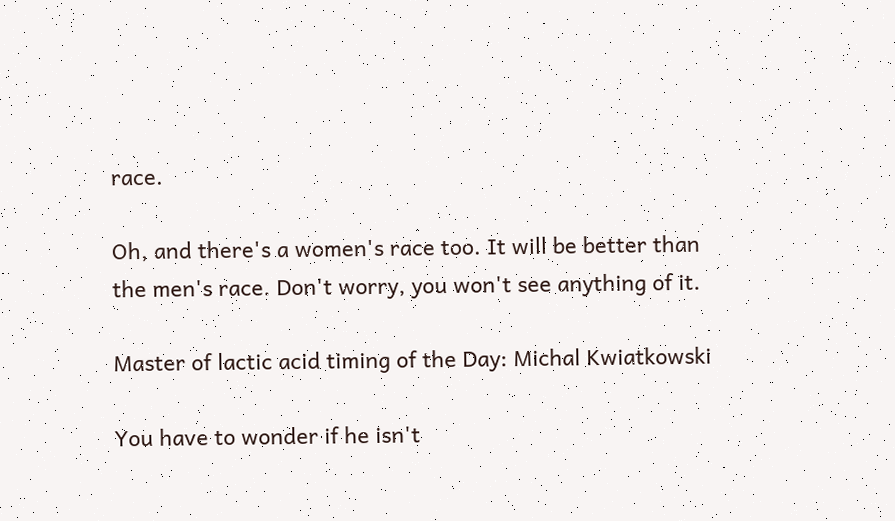race.

Oh, and there's a women's race too. It will be better than the men's race. Don't worry, you won't see anything of it.

Master of lactic acid timing of the Day: Michal Kwiatkowski

You have to wonder if he isn't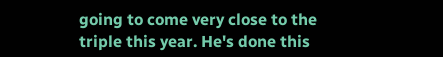going to come very close to the triple this year. He's done this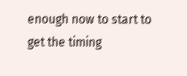enough now to start to get the timing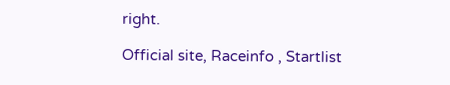right.

Official site, Raceinfo , Startlist